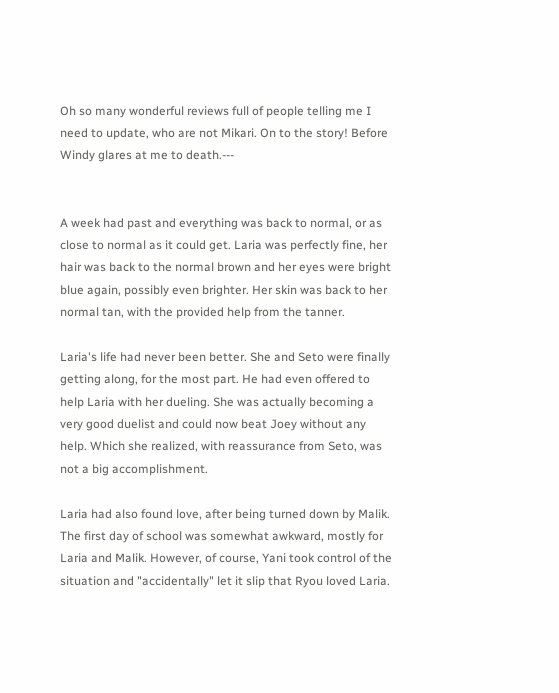Oh so many wonderful reviews full of people telling me I need to update, who are not Mikari. On to the story! Before Windy glares at me to death.---


A week had past and everything was back to normal, or as close to normal as it could get. Laria was perfectly fine, her hair was back to the normal brown and her eyes were bright blue again, possibly even brighter. Her skin was back to her normal tan, with the provided help from the tanner.

Laria's life had never been better. She and Seto were finally getting along, for the most part. He had even offered to help Laria with her dueling. She was actually becoming a very good duelist and could now beat Joey without any help. Which she realized, with reassurance from Seto, was not a big accomplishment.

Laria had also found love, after being turned down by Malik. The first day of school was somewhat awkward, mostly for Laria and Malik. However, of course, Yani took control of the situation and "accidentally" let it slip that Ryou loved Laria.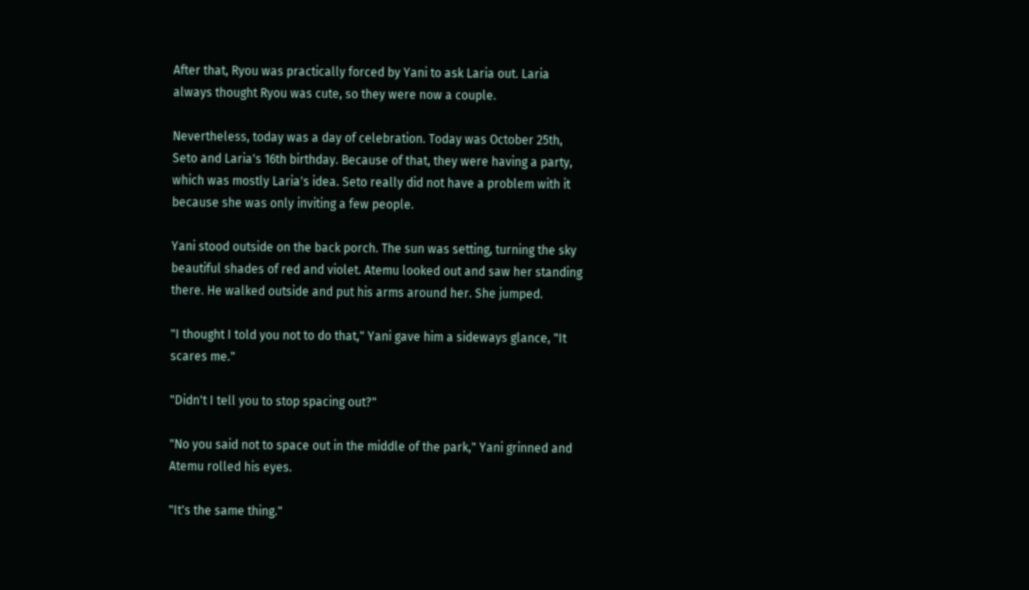After that, Ryou was practically forced by Yani to ask Laria out. Laria always thought Ryou was cute, so they were now a couple.

Nevertheless, today was a day of celebration. Today was October 25th, Seto and Laria's 16th birthday. Because of that, they were having a party, which was mostly Laria's idea. Seto really did not have a problem with it because she was only inviting a few people.

Yani stood outside on the back porch. The sun was setting, turning the sky beautiful shades of red and violet. Atemu looked out and saw her standing there. He walked outside and put his arms around her. She jumped.

"I thought I told you not to do that," Yani gave him a sideways glance, "It scares me."

"Didn't I tell you to stop spacing out?"

"No you said not to space out in the middle of the park," Yani grinned and Atemu rolled his eyes.

"It's the same thing."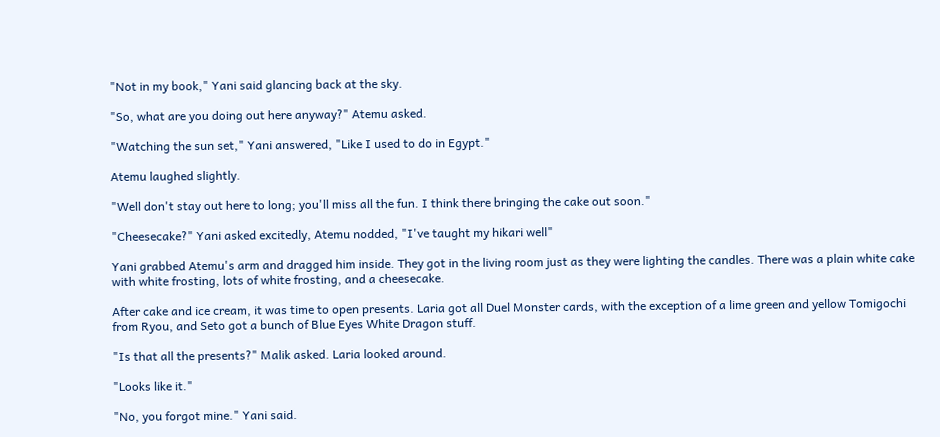"Not in my book," Yani said glancing back at the sky.

"So, what are you doing out here anyway?" Atemu asked.

"Watching the sun set," Yani answered, "Like I used to do in Egypt."

Atemu laughed slightly.

"Well don't stay out here to long; you'll miss all the fun. I think there bringing the cake out soon."

"Cheesecake?" Yani asked excitedly, Atemu nodded, "I've taught my hikari well"

Yani grabbed Atemu's arm and dragged him inside. They got in the living room just as they were lighting the candles. There was a plain white cake with white frosting, lots of white frosting, and a cheesecake.

After cake and ice cream, it was time to open presents. Laria got all Duel Monster cards, with the exception of a lime green and yellow Tomigochi from Ryou, and Seto got a bunch of Blue Eyes White Dragon stuff.

"Is that all the presents?" Malik asked. Laria looked around.

"Looks like it."

"No, you forgot mine." Yani said.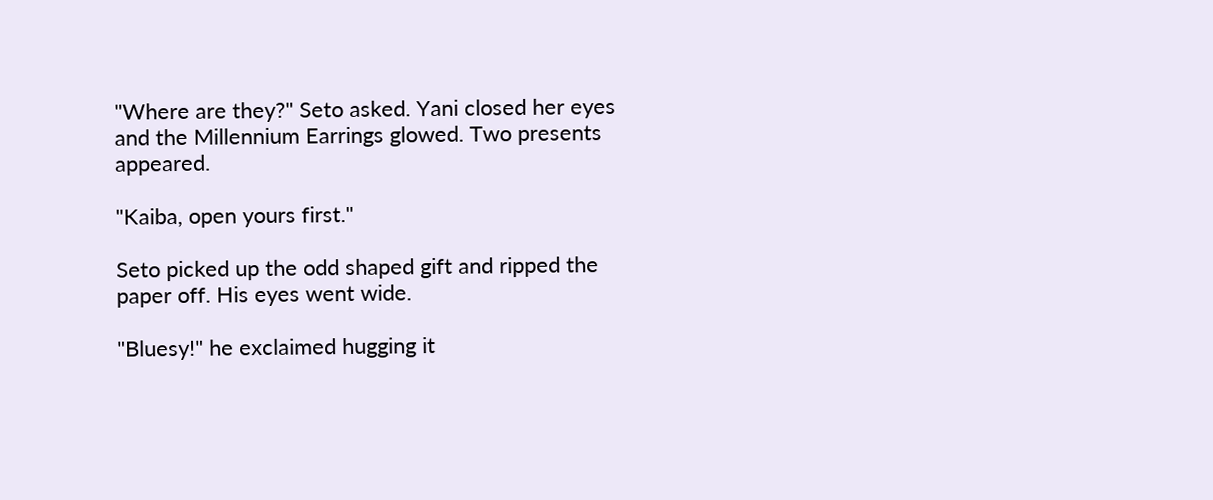"Where are they?" Seto asked. Yani closed her eyes and the Millennium Earrings glowed. Two presents appeared.

"Kaiba, open yours first."

Seto picked up the odd shaped gift and ripped the paper off. His eyes went wide.

"Bluesy!" he exclaimed hugging it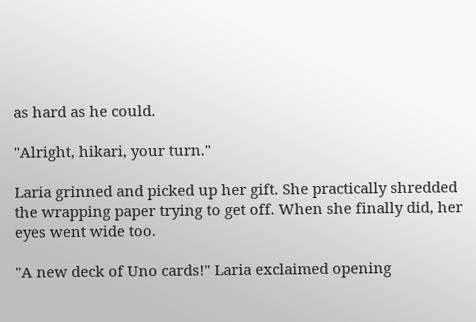as hard as he could.

"Alright, hikari, your turn."

Laria grinned and picked up her gift. She practically shredded the wrapping paper trying to get off. When she finally did, her eyes went wide too.

"A new deck of Uno cards!" Laria exclaimed opening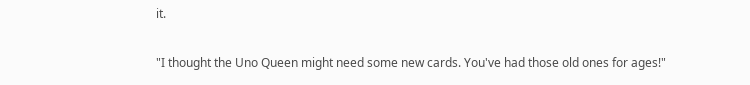it.

"I thought the Uno Queen might need some new cards. You've had those old ones for ages!"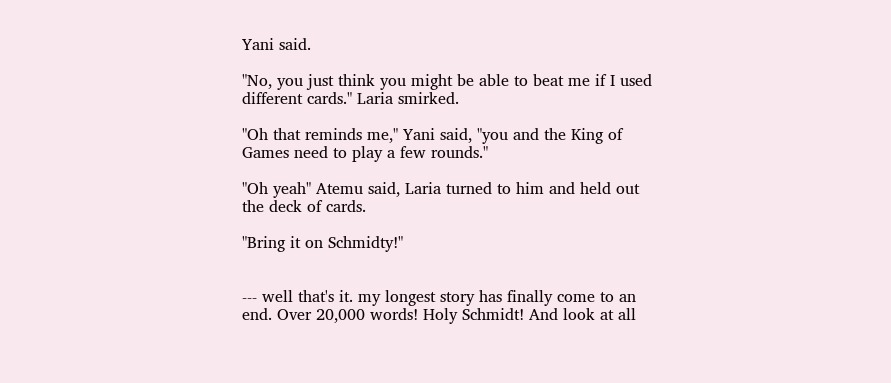Yani said.

"No, you just think you might be able to beat me if I used different cards." Laria smirked.

"Oh that reminds me," Yani said, "you and the King of Games need to play a few rounds."

"Oh yeah" Atemu said, Laria turned to him and held out the deck of cards.

"Bring it on Schmidty!"


--- well that's it. my longest story has finally come to an end. Over 20,000 words! Holy Schmidt! And look at all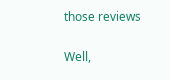those reviews

Well,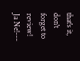that's it, don't forget to review! Ja Ne!---